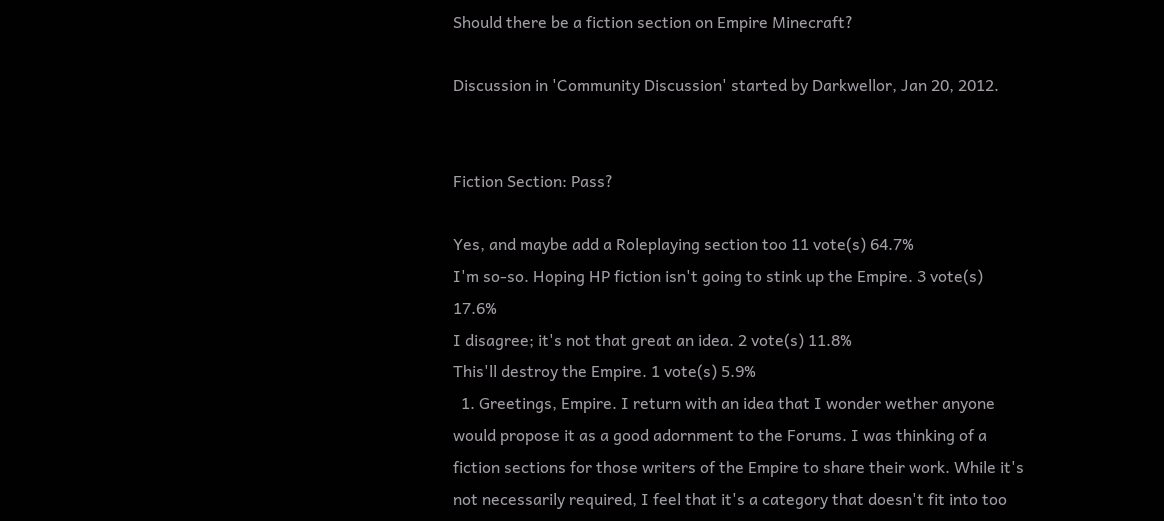Should there be a fiction section on Empire Minecraft?

Discussion in 'Community Discussion' started by Darkwellor, Jan 20, 2012.


Fiction Section: Pass?

Yes, and maybe add a Roleplaying section too 11 vote(s) 64.7%
I'm so-so. Hoping HP fiction isn't going to stink up the Empire. 3 vote(s) 17.6%
I disagree; it's not that great an idea. 2 vote(s) 11.8%
This'll destroy the Empire. 1 vote(s) 5.9%
  1. Greetings, Empire. I return with an idea that I wonder wether anyone would propose it as a good adornment to the Forums. I was thinking of a fiction sections for those writers of the Empire to share their work. While it's not necessarily required, I feel that it's a category that doesn't fit into too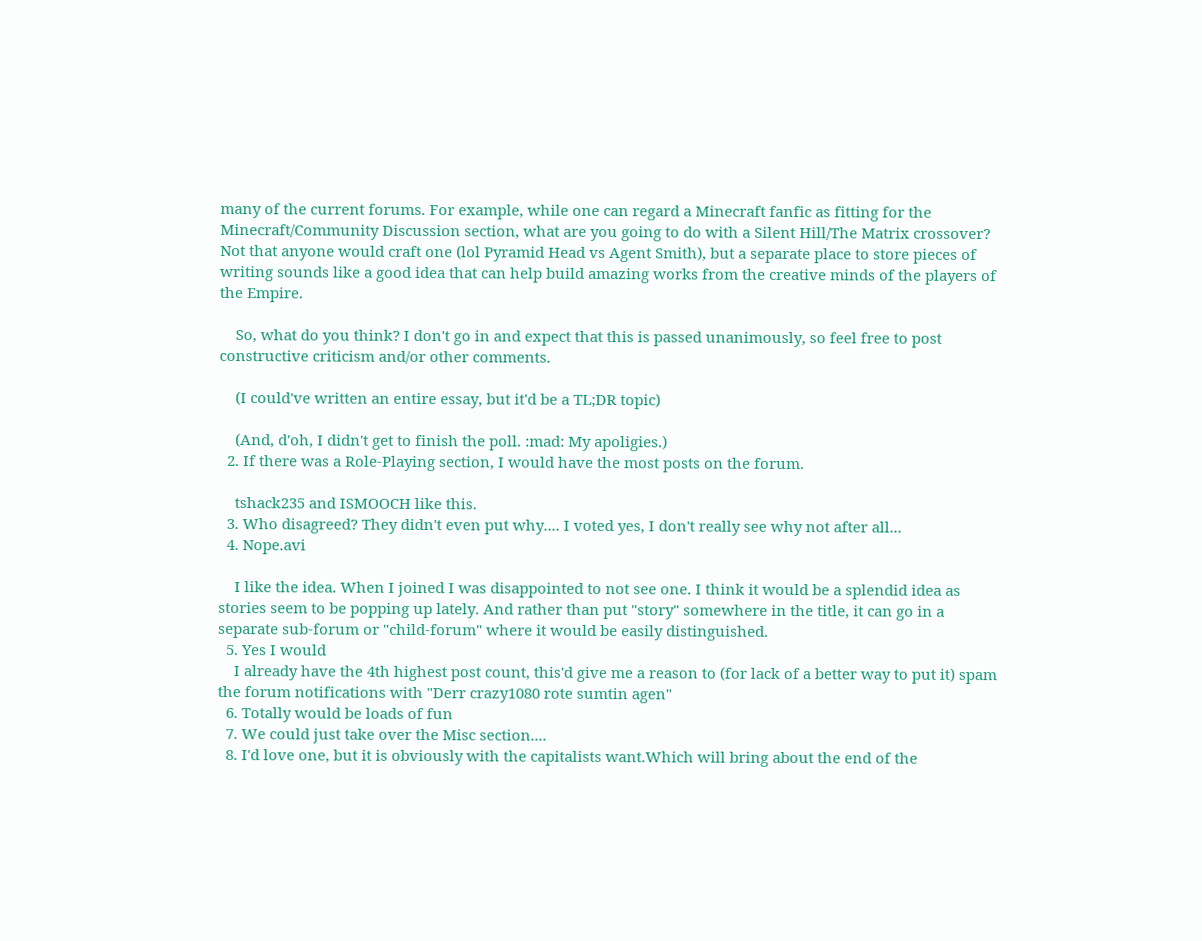many of the current forums. For example, while one can regard a Minecraft fanfic as fitting for the Minecraft/Community Discussion section, what are you going to do with a Silent Hill/The Matrix crossover? Not that anyone would craft one (lol Pyramid Head vs Agent Smith), but a separate place to store pieces of writing sounds like a good idea that can help build amazing works from the creative minds of the players of the Empire.

    So, what do you think? I don't go in and expect that this is passed unanimously, so feel free to post constructive criticism and/or other comments.

    (I could've written an entire essay, but it'd be a TL;DR topic)

    (And, d'oh, I didn't get to finish the poll. :mad: My apoligies.)
  2. If there was a Role-Playing section, I would have the most posts on the forum.

    tshack235 and ISMOOCH like this.
  3. Who disagreed? They didn't even put why.... I voted yes, I don't really see why not after all...
  4. Nope.avi

    I like the idea. When I joined I was disappointed to not see one. I think it would be a splendid idea as stories seem to be popping up lately. And rather than put "story" somewhere in the title, it can go in a separate sub-forum or "child-forum" where it would be easily distinguished.
  5. Yes I would
    I already have the 4th highest post count, this'd give me a reason to (for lack of a better way to put it) spam the forum notifications with "Derr crazy1080 rote sumtin agen"
  6. Totally would be loads of fun
  7. We could just take over the Misc section....
  8. I'd love one, but it is obviously with the capitalists want.Which will bring about the end of the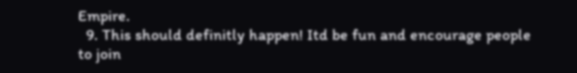Empire.
  9. This should definitly happen! Itd be fun and encourage people to join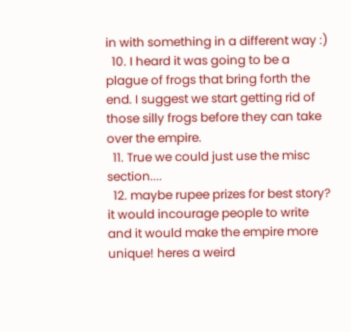in with something in a different way :)
  10. I heard it was going to be a plague of frogs that bring forth the end. I suggest we start getting rid of those silly frogs before they can take over the empire.
  11. True we could just use the misc section....
  12. maybe rupee prizes for best story? it would incourage people to write and it would make the empire more unique! heres a weird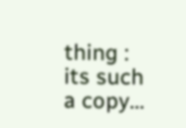thing : its such a copy...